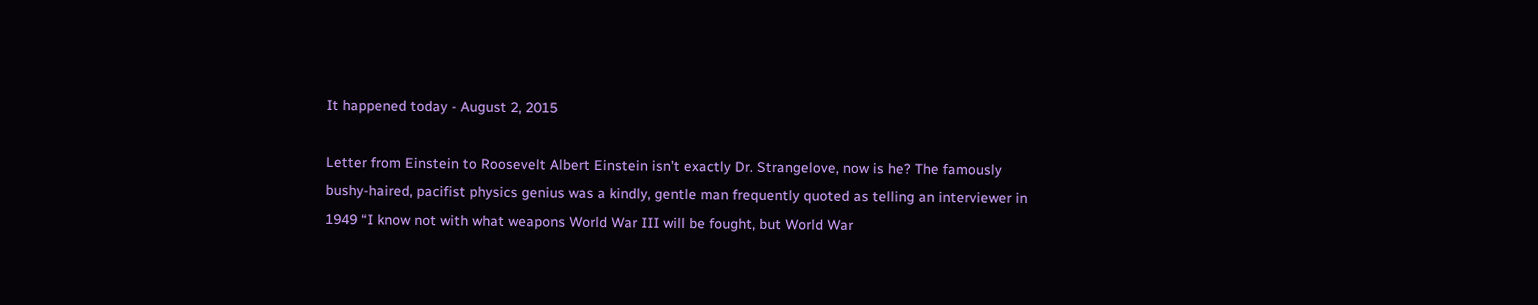It happened today - August 2, 2015

Letter from Einstein to Roosevelt Albert Einstein isn’t exactly Dr. Strangelove, now is he? The famously bushy-haired, pacifist physics genius was a kindly, gentle man frequently quoted as telling an interviewer in 1949 “I know not with what weapons World War III will be fought, but World War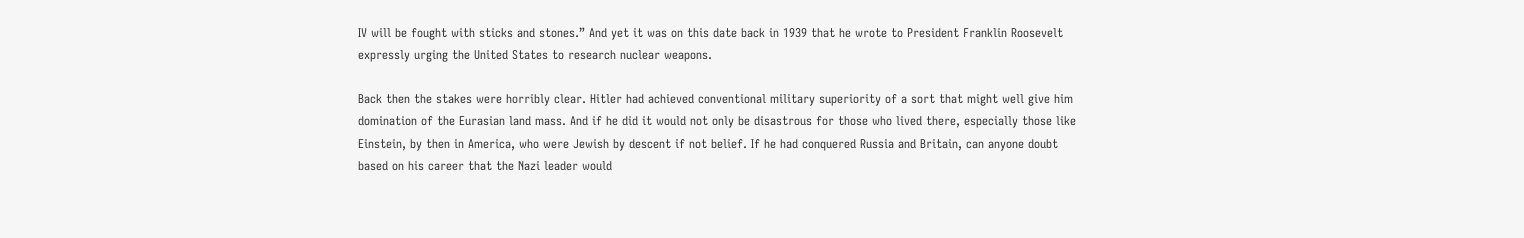IV will be fought with sticks and stones.” And yet it was on this date back in 1939 that he wrote to President Franklin Roosevelt expressly urging the United States to research nuclear weapons.

Back then the stakes were horribly clear. Hitler had achieved conventional military superiority of a sort that might well give him domination of the Eurasian land mass. And if he did it would not only be disastrous for those who lived there, especially those like Einstein, by then in America, who were Jewish by descent if not belief. If he had conquered Russia and Britain, can anyone doubt based on his career that the Nazi leader would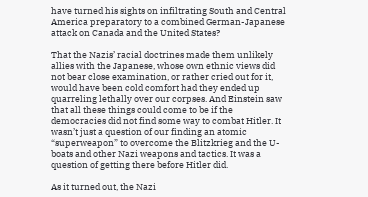have turned his sights on infiltrating South and Central America preparatory to a combined German-Japanese attack on Canada and the United States?

That the Nazis’ racial doctrines made them unlikely allies with the Japanese, whose own ethnic views did not bear close examination, or rather cried out for it, would have been cold comfort had they ended up quarreling lethally over our corpses. And Einstein saw that all these things could come to be if the democracies did not find some way to combat Hitler. It wasn’t just a question of our finding an atomic “superweapon” to overcome the Blitzkrieg and the U-boats and other Nazi weapons and tactics. It was a question of getting there before Hitler did.

As it turned out, the Nazi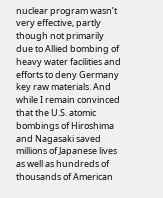nuclear program wasn’t very effective, partly though not primarily due to Allied bombing of heavy water facilities and efforts to deny Germany key raw materials. And while I remain convinced that the U.S. atomic bombings of Hiroshima and Nagasaki saved millions of Japanese lives as well as hundreds of thousands of American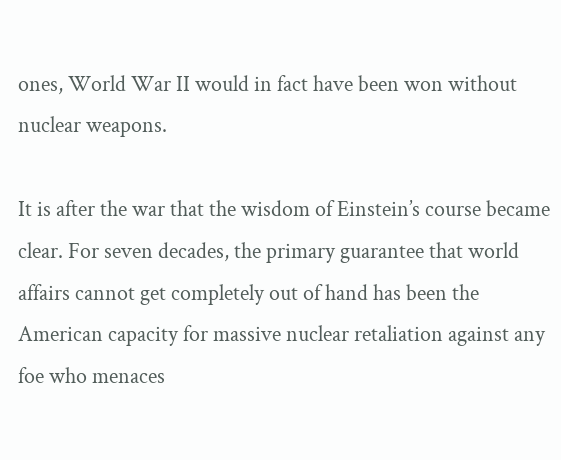ones, World War II would in fact have been won without nuclear weapons.

It is after the war that the wisdom of Einstein’s course became clear. For seven decades, the primary guarantee that world affairs cannot get completely out of hand has been the American capacity for massive nuclear retaliation against any foe who menaces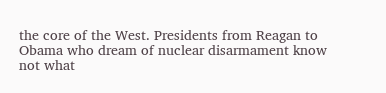the core of the West. Presidents from Reagan to Obama who dream of nuclear disarmament know not what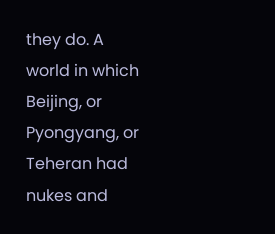they do. A world in which Beijing, or Pyongyang, or Teheran had nukes and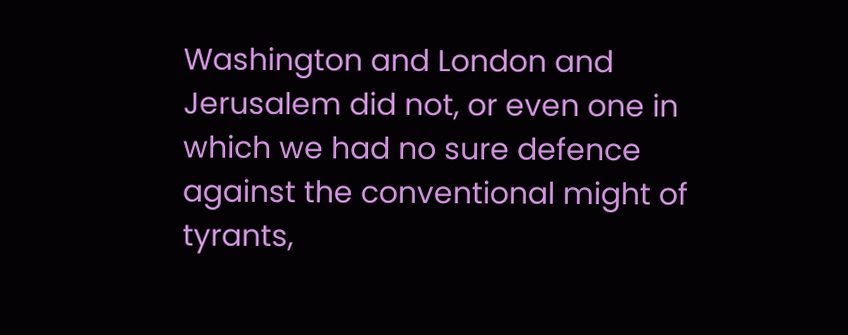Washington and London and Jerusalem did not, or even one in which we had no sure defence against the conventional might of tyrants,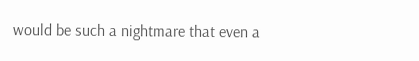would be such a nightmare that even a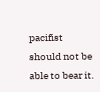pacifist should not be able to bear it.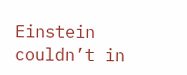Einstein couldn’t in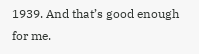1939. And that’s good enough for me.